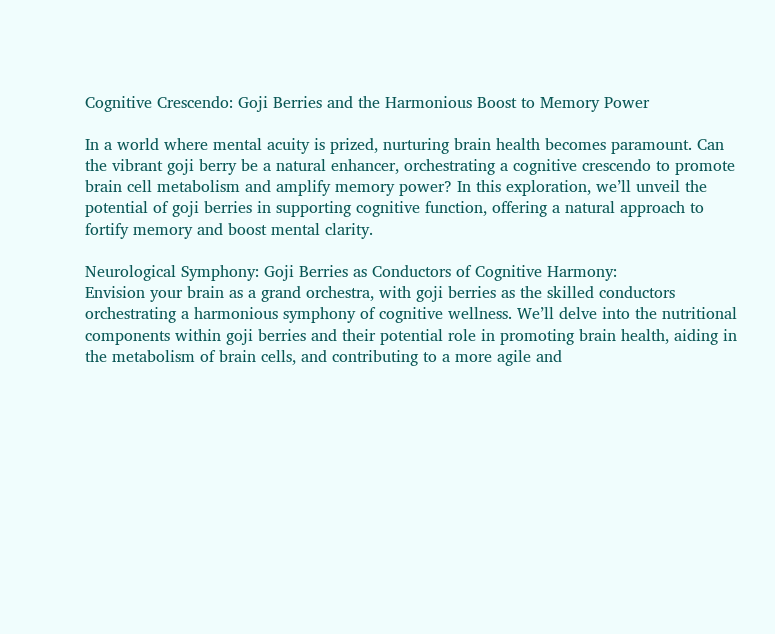Cognitive Crescendo: Goji Berries and the Harmonious Boost to Memory Power

In a world where mental acuity is prized, nurturing brain health becomes paramount. Can the vibrant goji berry be a natural enhancer, orchestrating a cognitive crescendo to promote brain cell metabolism and amplify memory power? In this exploration, we’ll unveil the potential of goji berries in supporting cognitive function, offering a natural approach to fortify memory and boost mental clarity.

Neurological Symphony: Goji Berries as Conductors of Cognitive Harmony:
Envision your brain as a grand orchestra, with goji berries as the skilled conductors orchestrating a harmonious symphony of cognitive wellness. We’ll delve into the nutritional components within goji berries and their potential role in promoting brain health, aiding in the metabolism of brain cells, and contributing to a more agile and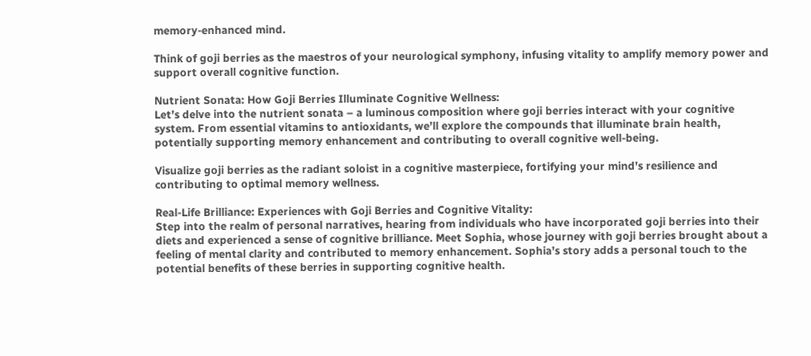memory-enhanced mind.

Think of goji berries as the maestros of your neurological symphony, infusing vitality to amplify memory power and support overall cognitive function.

Nutrient Sonata: How Goji Berries Illuminate Cognitive Wellness:
Let’s delve into the nutrient sonata – a luminous composition where goji berries interact with your cognitive system. From essential vitamins to antioxidants, we’ll explore the compounds that illuminate brain health, potentially supporting memory enhancement and contributing to overall cognitive well-being.

Visualize goji berries as the radiant soloist in a cognitive masterpiece, fortifying your mind’s resilience and contributing to optimal memory wellness.

Real-Life Brilliance: Experiences with Goji Berries and Cognitive Vitality:
Step into the realm of personal narratives, hearing from individuals who have incorporated goji berries into their diets and experienced a sense of cognitive brilliance. Meet Sophia, whose journey with goji berries brought about a feeling of mental clarity and contributed to memory enhancement. Sophia’s story adds a personal touch to the potential benefits of these berries in supporting cognitive health.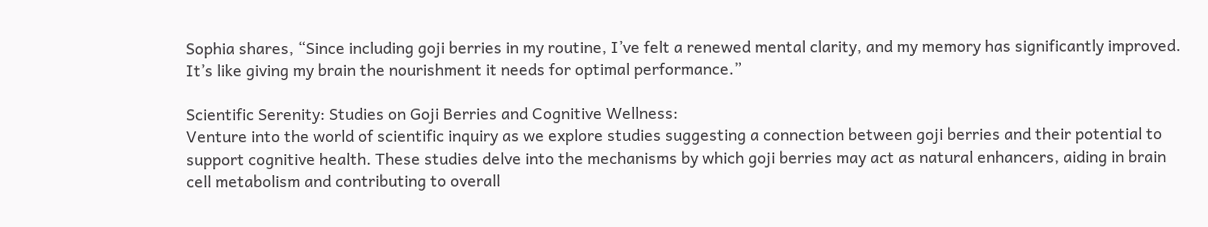Sophia shares, “Since including goji berries in my routine, I’ve felt a renewed mental clarity, and my memory has significantly improved. It’s like giving my brain the nourishment it needs for optimal performance.”

Scientific Serenity: Studies on Goji Berries and Cognitive Wellness:
Venture into the world of scientific inquiry as we explore studies suggesting a connection between goji berries and their potential to support cognitive health. These studies delve into the mechanisms by which goji berries may act as natural enhancers, aiding in brain cell metabolism and contributing to overall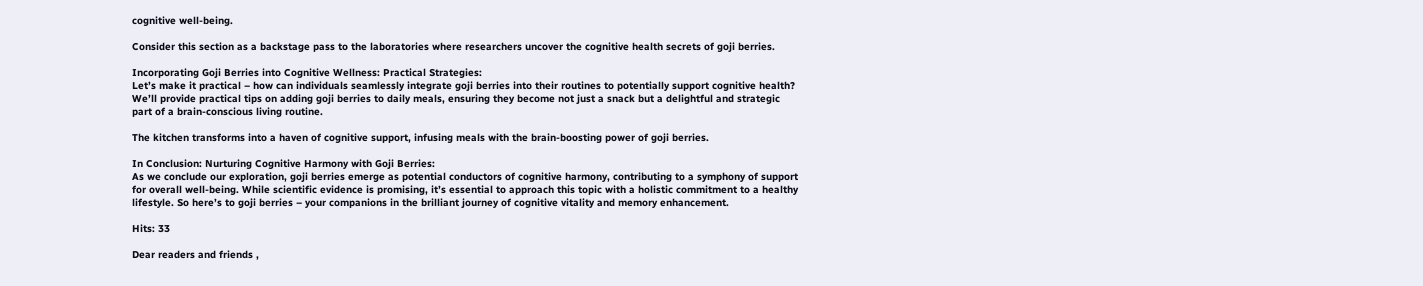cognitive well-being.

Consider this section as a backstage pass to the laboratories where researchers uncover the cognitive health secrets of goji berries.

Incorporating Goji Berries into Cognitive Wellness: Practical Strategies:
Let’s make it practical – how can individuals seamlessly integrate goji berries into their routines to potentially support cognitive health? We’ll provide practical tips on adding goji berries to daily meals, ensuring they become not just a snack but a delightful and strategic part of a brain-conscious living routine.

The kitchen transforms into a haven of cognitive support, infusing meals with the brain-boosting power of goji berries.

In Conclusion: Nurturing Cognitive Harmony with Goji Berries:
As we conclude our exploration, goji berries emerge as potential conductors of cognitive harmony, contributing to a symphony of support for overall well-being. While scientific evidence is promising, it’s essential to approach this topic with a holistic commitment to a healthy lifestyle. So here’s to goji berries – your companions in the brilliant journey of cognitive vitality and memory enhancement.

Hits: 33

Dear readers and friends ,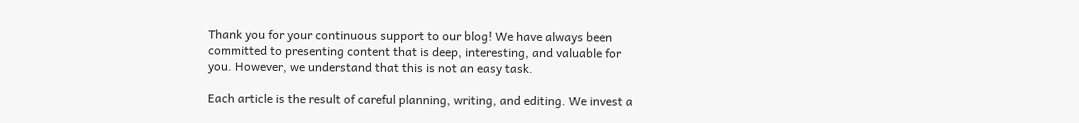Thank you for your continuous support to our blog! We have always been committed to presenting content that is deep, interesting, and valuable for you. However, we understand that this is not an easy task.

Each article is the result of careful planning, writing, and editing. We invest a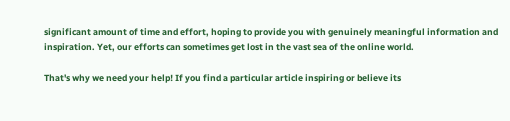significant amount of time and effort, hoping to provide you with genuinely meaningful information and inspiration. Yet, our efforts can sometimes get lost in the vast sea of the online world.

That's why we need your help! If you find a particular article inspiring or believe its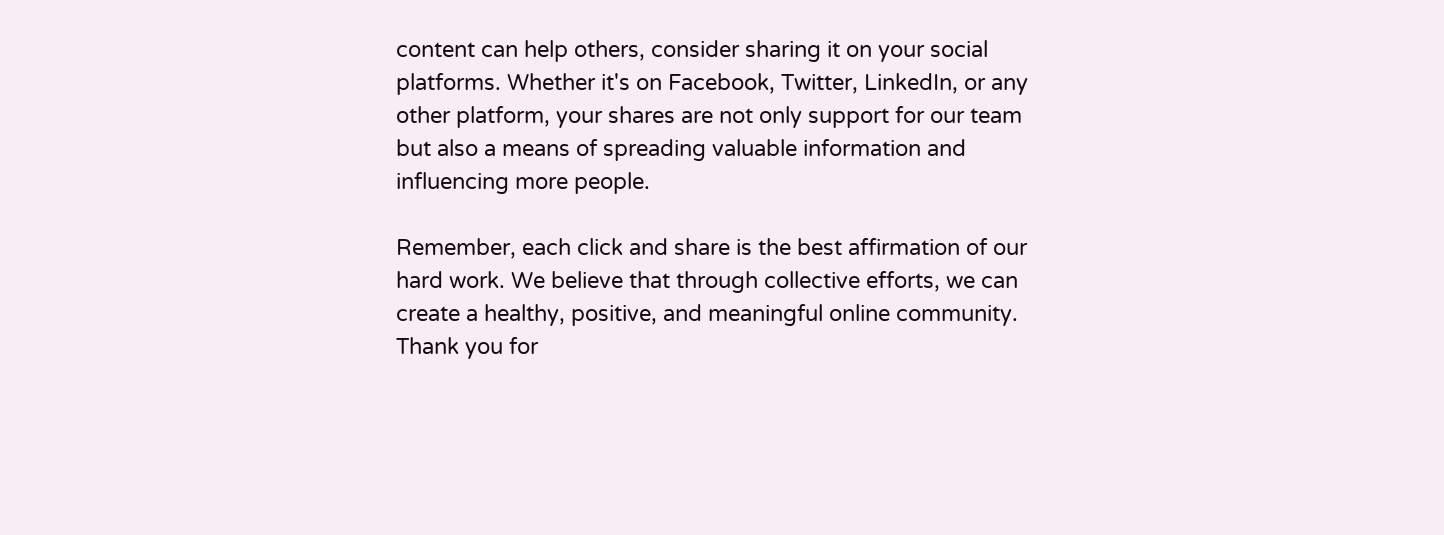content can help others, consider sharing it on your social platforms. Whether it's on Facebook, Twitter, LinkedIn, or any other platform, your shares are not only support for our team but also a means of spreading valuable information and influencing more people.

Remember, each click and share is the best affirmation of our hard work. We believe that through collective efforts, we can create a healthy, positive, and meaningful online community. Thank you for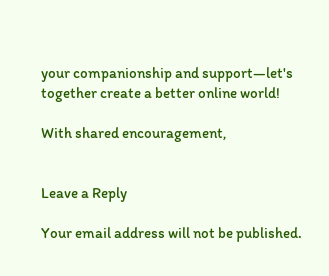your companionship and support—let's together create a better online world!

With shared encouragement,


Leave a Reply

Your email address will not be published.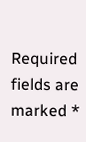Required fields are marked *